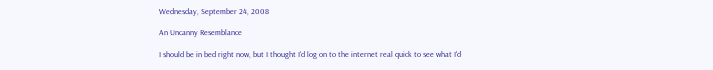Wednesday, September 24, 2008

An Uncanny Resemblance

I should be in bed right now, but I thought I'd log on to the internet real quick to see what I'd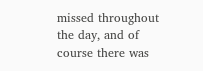missed throughout the day, and of course there was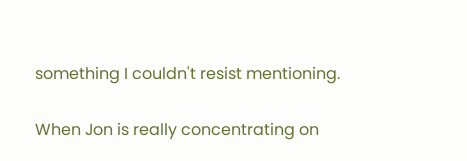something I couldn't resist mentioning.

When Jon is really concentrating on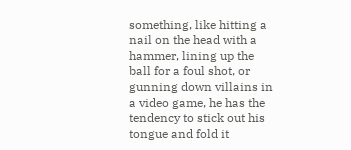something, like hitting a nail on the head with a hammer, lining up the ball for a foul shot, or gunning down villains in a video game, he has the tendency to stick out his tongue and fold it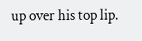up over his top lip.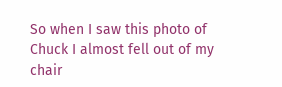So when I saw this photo of Chuck I almost fell out of my chair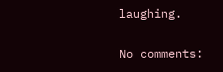laughing.

No comments: